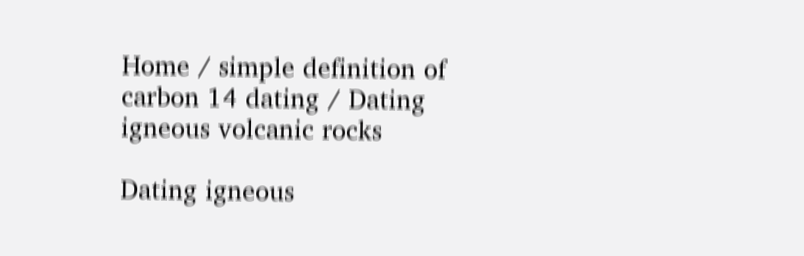Home / simple definition of carbon 14 dating / Dating igneous volcanic rocks

Dating igneous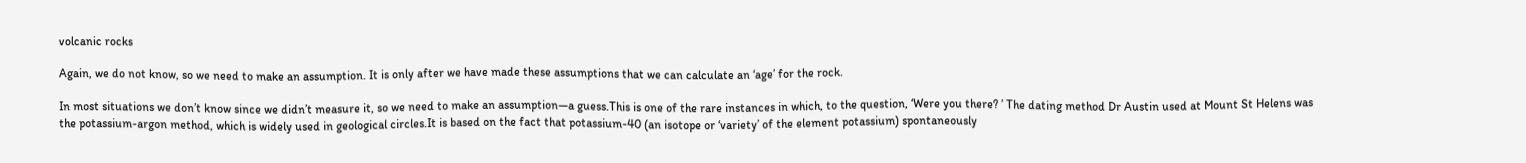volcanic rocks

Again, we do not know, so we need to make an assumption. It is only after we have made these assumptions that we can calculate an ‘age’ for the rock.

In most situations we don’t know since we didn’t measure it, so we need to make an assumption—a guess.This is one of the rare instances in which, to the question, ‘Were you there? ’ The dating method Dr Austin used at Mount St Helens was the potassium-argon method, which is widely used in geological circles.It is based on the fact that potassium-40 (an isotope or ‘variety’ of the element potassium) spontaneously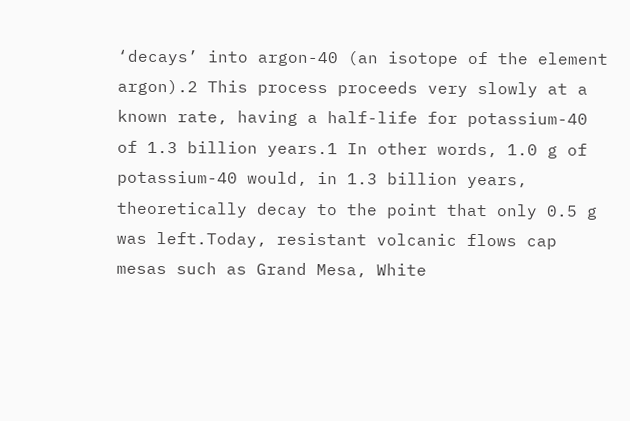‘decays’ into argon-40 (an isotope of the element argon).2 This process proceeds very slowly at a known rate, having a half-life for potassium-40 of 1.3 billion years.1 In other words, 1.0 g of potassium-40 would, in 1.3 billion years, theoretically decay to the point that only 0.5 g was left.Today, resistant volcanic flows cap mesas such as Grand Mesa, White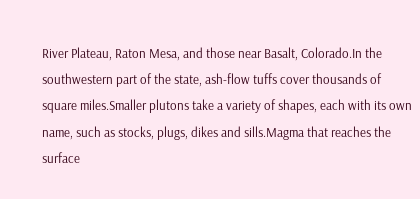River Plateau, Raton Mesa, and those near Basalt, Colorado.In the southwestern part of the state, ash-flow tuffs cover thousands of square miles.Smaller plutons take a variety of shapes, each with its own name, such as stocks, plugs, dikes and sills.Magma that reaches the surface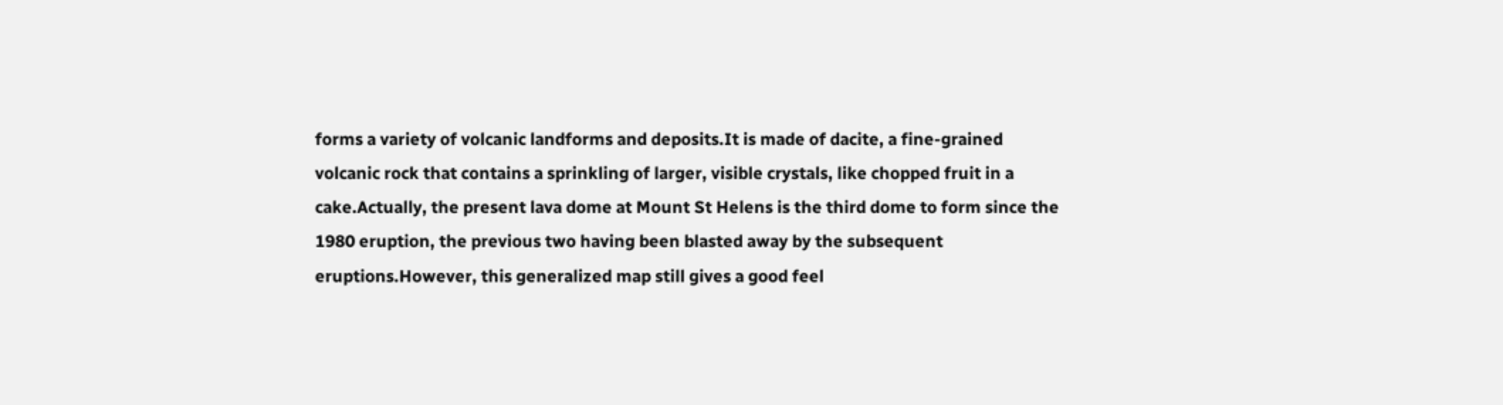forms a variety of volcanic landforms and deposits.It is made of dacite, a fine-grained volcanic rock that contains a sprinkling of larger, visible crystals, like chopped fruit in a cake.Actually, the present lava dome at Mount St Helens is the third dome to form since the 1980 eruption, the previous two having been blasted away by the subsequent eruptions.However, this generalized map still gives a good feel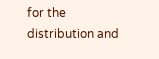for the distribution and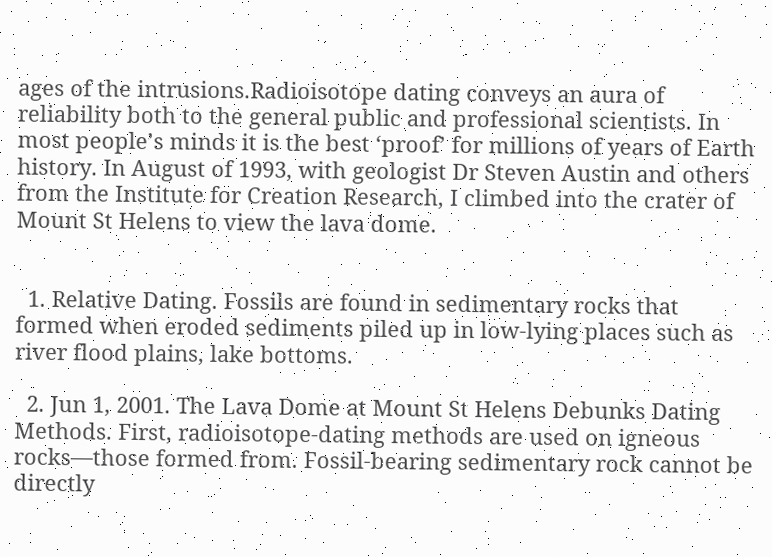ages of the intrusions.Radioisotope dating conveys an aura of reliability both to the general public and professional scientists. In most people’s minds it is the best ‘proof’ for millions of years of Earth history. In August of 1993, with geologist Dr Steven Austin and others from the Institute for Creation Research, I climbed into the crater of Mount St Helens to view the lava dome.


  1. Relative Dating. Fossils are found in sedimentary rocks that formed when eroded sediments piled up in low-lying places such as river flood plains, lake bottoms.

  2. Jun 1, 2001. The Lava Dome at Mount St Helens Debunks Dating Methods. First, radioisotope-dating methods are used on igneous rocks—those formed from. Fossil-bearing sedimentary rock cannot be directly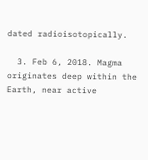dated radioisotopically.

  3. Feb 6, 2018. Magma originates deep within the Earth, near active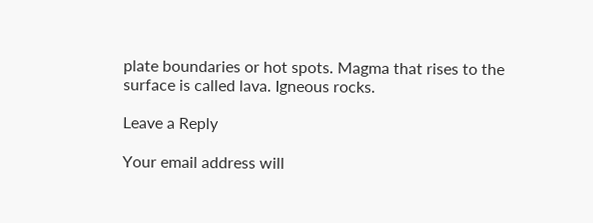plate boundaries or hot spots. Magma that rises to the surface is called lava. Igneous rocks.

Leave a Reply

Your email address will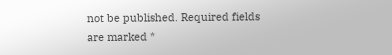not be published. Required fields are marked *